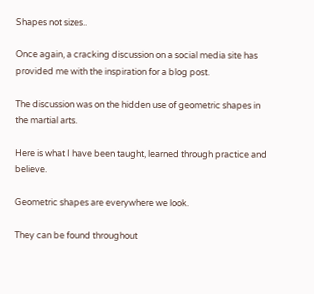Shapes not sizes..

Once again, a cracking discussion on a social media site has provided me with the inspiration for a blog post.

The discussion was on the hidden use of geometric shapes in the martial arts.

Here is what I have been taught, learned through practice and believe.

Geometric shapes are everywhere we look.

They can be found throughout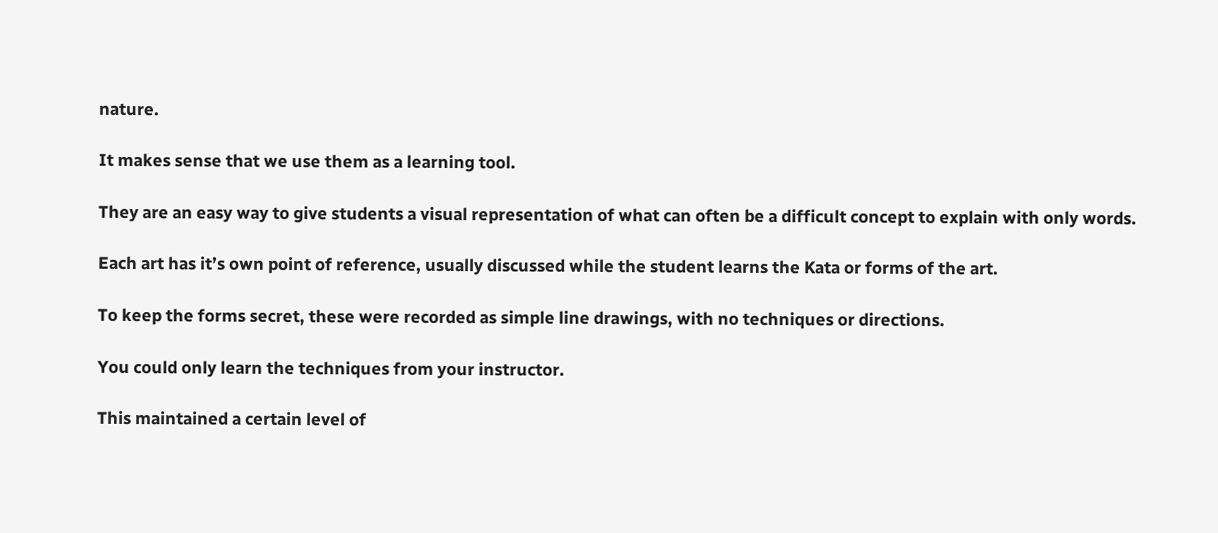nature.

It makes sense that we use them as a learning tool.

They are an easy way to give students a visual representation of what can often be a difficult concept to explain with only words.

Each art has it’s own point of reference, usually discussed while the student learns the Kata or forms of the art.

To keep the forms secret, these were recorded as simple line drawings, with no techniques or directions.

You could only learn the techniques from your instructor.

This maintained a certain level of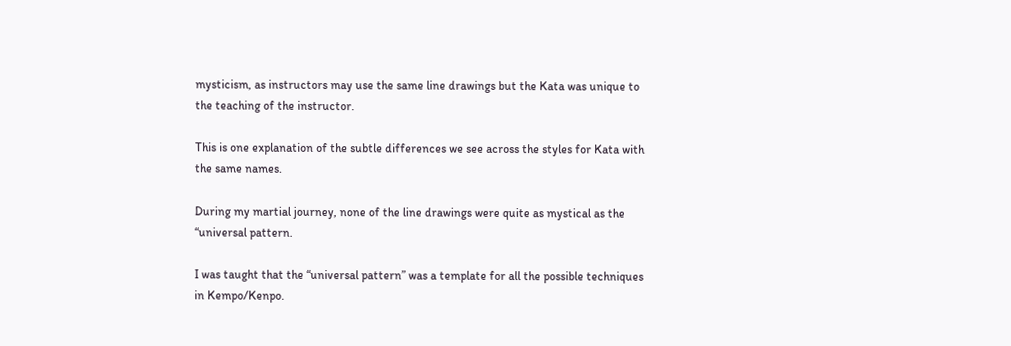mysticism, as instructors may use the same line drawings but the Kata was unique to the teaching of the instructor.

This is one explanation of the subtle differences we see across the styles for Kata with the same names.

During my martial journey, none of the line drawings were quite as mystical as the “universal pattern.

I was taught that the “universal pattern” was a template for all the possible techniques in Kempo/Kenpo.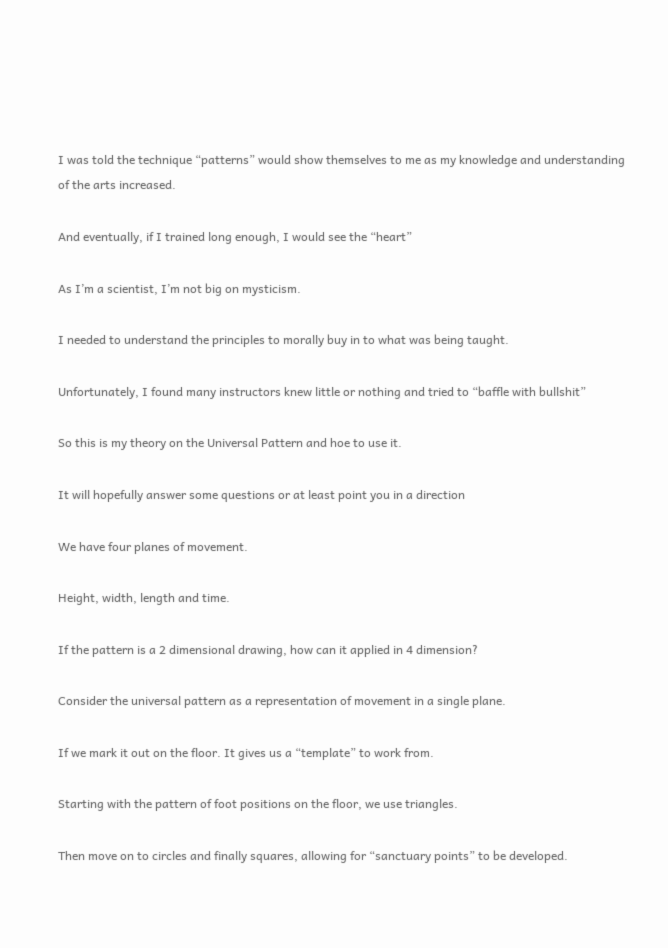I was told the technique “patterns” would show themselves to me as my knowledge and understanding of the arts increased.

And eventually, if I trained long enough, I would see the “heart”

As I’m a scientist, I’m not big on mysticism.

I needed to understand the principles to morally buy in to what was being taught.

Unfortunately, I found many instructors knew little or nothing and tried to “baffle with bullshit”

So this is my theory on the Universal Pattern and hoe to use it.

It will hopefully answer some questions or at least point you in a direction

We have four planes of movement.

Height, width, length and time.

If the pattern is a 2 dimensional drawing, how can it applied in 4 dimension?

Consider the universal pattern as a representation of movement in a single plane.

If we mark it out on the floor. It gives us a “template” to work from.

Starting with the pattern of foot positions on the floor, we use triangles.

Then move on to circles and finally squares, allowing for “sanctuary points” to be developed.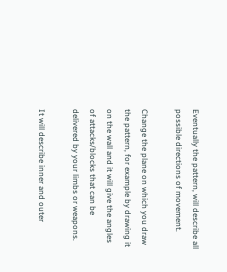Eventually the pattern, will describe all possible directions of movement.

Change the plane on which you draw the pattern, for example by drawing it on the wall and it will give the angles of attacks/blocks that can be delivered by your limbs or weapons.

It will describe inner and outer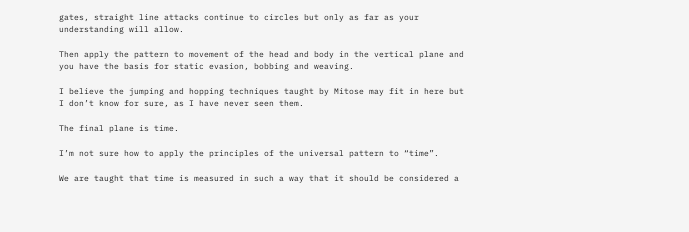gates, straight line attacks continue to circles but only as far as your understanding will allow.

Then apply the pattern to movement of the head and body in the vertical plane and you have the basis for static evasion, bobbing and weaving.

I believe the jumping and hopping techniques taught by Mitose may fit in here but I don’t know for sure, as I have never seen them.

The final plane is time.

I’m not sure how to apply the principles of the universal pattern to “time”.

We are taught that time is measured in such a way that it should be considered a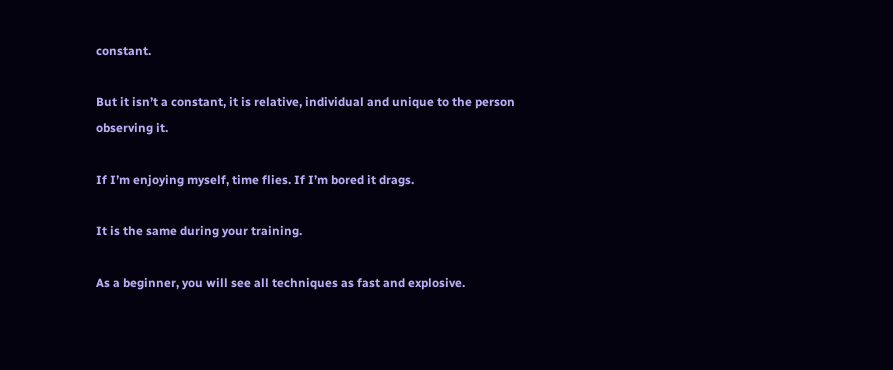constant.

But it isn’t a constant, it is relative, individual and unique to the person observing it.

If I’m enjoying myself, time flies. If I’m bored it drags.

It is the same during your training.

As a beginner, you will see all techniques as fast and explosive.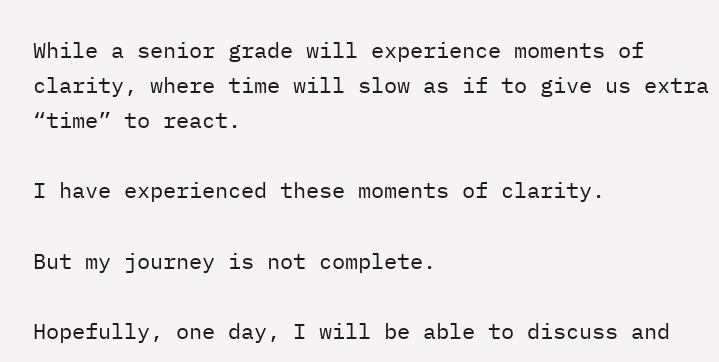While a senior grade will experience moments of clarity, where time will slow as if to give us extra “time” to react.

I have experienced these moments of clarity.

But my journey is not complete.

Hopefully, one day, I will be able to discuss and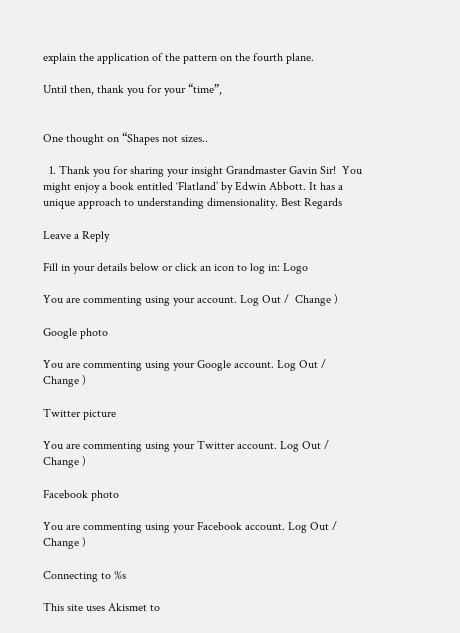explain the application of the pattern on the fourth plane.

Until then, thank you for your “time”,


One thought on “Shapes not sizes..

  1. Thank you for sharing your insight Grandmaster Gavin Sir!  You might enjoy a book entitled ‘Flatland’ by Edwin Abbott. It has a unique approach to understanding dimensionality. Best Regards

Leave a Reply

Fill in your details below or click an icon to log in: Logo

You are commenting using your account. Log Out /  Change )

Google photo

You are commenting using your Google account. Log Out /  Change )

Twitter picture

You are commenting using your Twitter account. Log Out /  Change )

Facebook photo

You are commenting using your Facebook account. Log Out /  Change )

Connecting to %s

This site uses Akismet to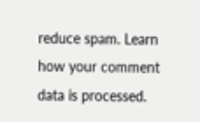reduce spam. Learn how your comment data is processed.